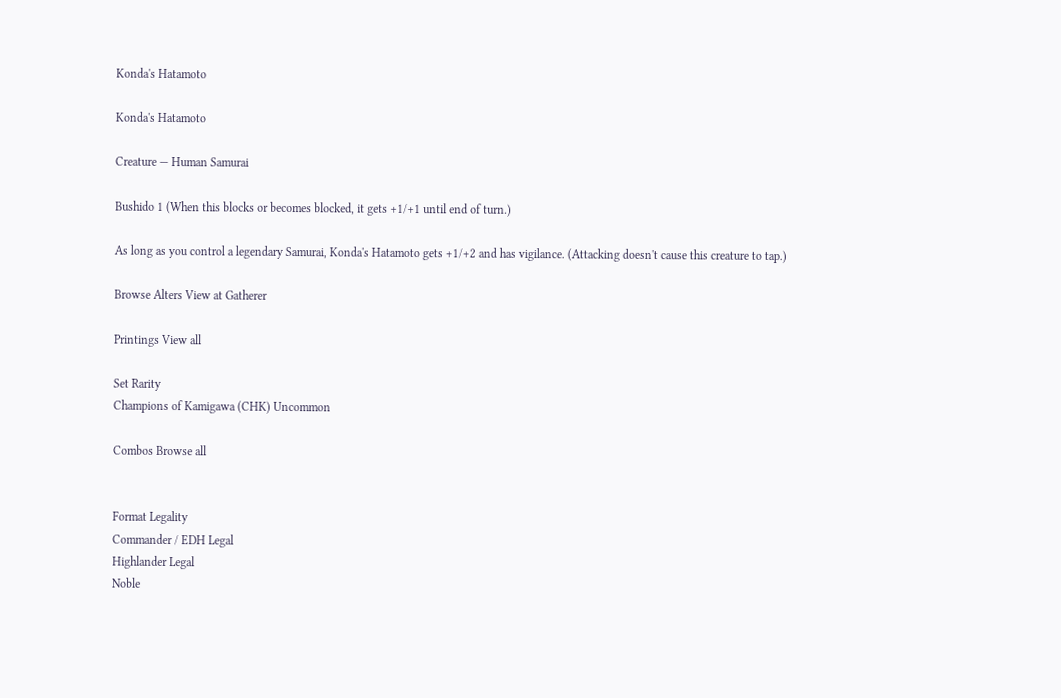Konda's Hatamoto

Konda's Hatamoto

Creature — Human Samurai

Bushido 1 (When this blocks or becomes blocked, it gets +1/+1 until end of turn.)

As long as you control a legendary Samurai, Konda's Hatamoto gets +1/+2 and has vigilance. (Attacking doesn't cause this creature to tap.)

Browse Alters View at Gatherer

Printings View all

Set Rarity
Champions of Kamigawa (CHK) Uncommon

Combos Browse all


Format Legality
Commander / EDH Legal
Highlander Legal
Noble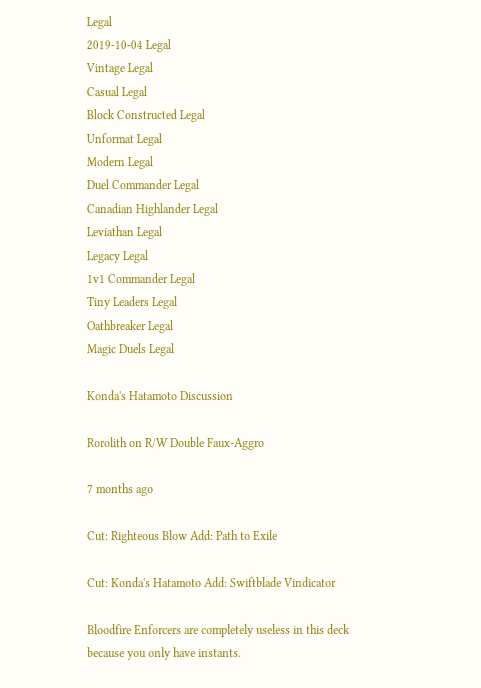Legal
2019-10-04 Legal
Vintage Legal
Casual Legal
Block Constructed Legal
Unformat Legal
Modern Legal
Duel Commander Legal
Canadian Highlander Legal
Leviathan Legal
Legacy Legal
1v1 Commander Legal
Tiny Leaders Legal
Oathbreaker Legal
Magic Duels Legal

Konda's Hatamoto Discussion

Rorolith on R/W Double Faux-Aggro

7 months ago

Cut: Righteous Blow Add: Path to Exile

Cut: Konda's Hatamoto Add: Swiftblade Vindicator

Bloodfire Enforcers are completely useless in this deck because you only have instants.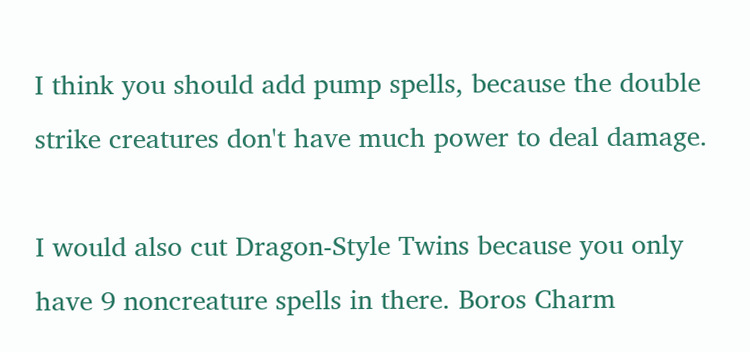I think you should add pump spells, because the double strike creatures don't have much power to deal damage.

I would also cut Dragon-Style Twins because you only have 9 noncreature spells in there. Boros Charm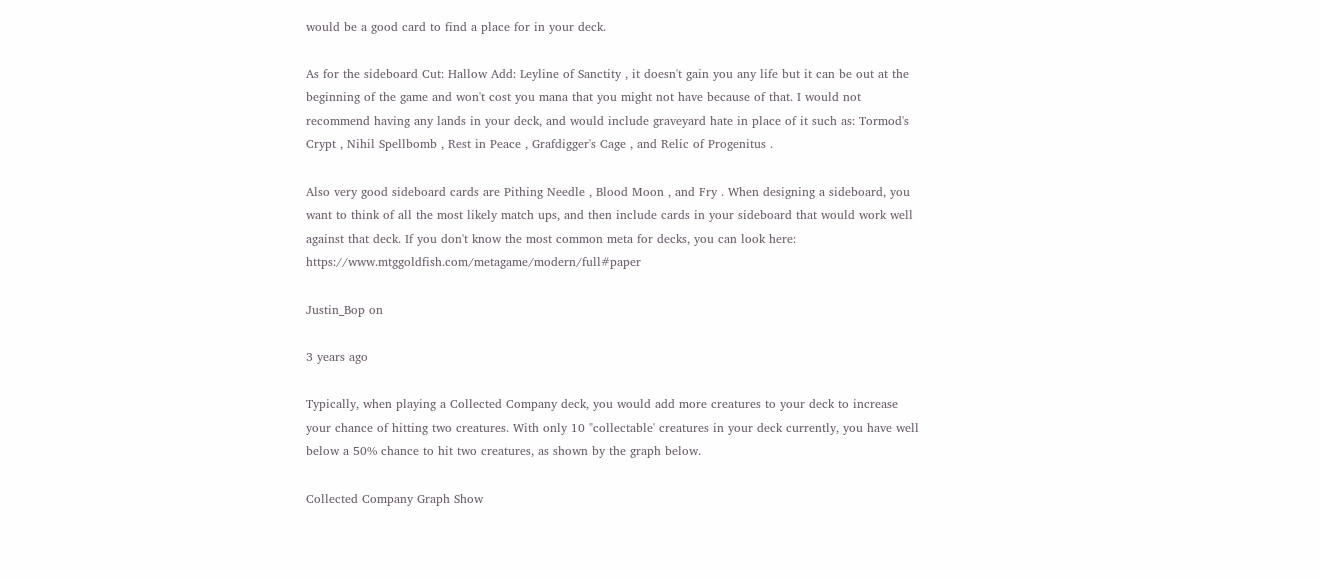would be a good card to find a place for in your deck.

As for the sideboard Cut: Hallow Add: Leyline of Sanctity , it doesn't gain you any life but it can be out at the beginning of the game and won't cost you mana that you might not have because of that. I would not recommend having any lands in your deck, and would include graveyard hate in place of it such as: Tormod's Crypt , Nihil Spellbomb , Rest in Peace , Grafdigger's Cage , and Relic of Progenitus .

Also very good sideboard cards are Pithing Needle , Blood Moon , and Fry . When designing a sideboard, you want to think of all the most likely match ups, and then include cards in your sideboard that would work well against that deck. If you don't know the most common meta for decks, you can look here: https://www.mtggoldfish.com/metagame/modern/full#paper

Justin_Bop on

3 years ago

Typically, when playing a Collected Company deck, you would add more creatures to your deck to increase your chance of hitting two creatures. With only 10 "collectable' creatures in your deck currently, you have well below a 50% chance to hit two creatures, as shown by the graph below.

Collected Company Graph Show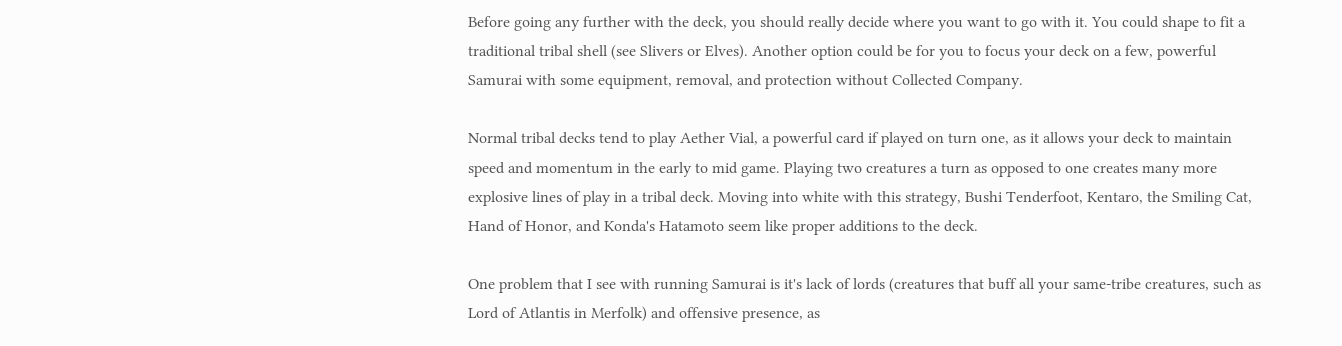Before going any further with the deck, you should really decide where you want to go with it. You could shape to fit a traditional tribal shell (see Slivers or Elves). Another option could be for you to focus your deck on a few, powerful Samurai with some equipment, removal, and protection without Collected Company.

Normal tribal decks tend to play Aether Vial, a powerful card if played on turn one, as it allows your deck to maintain speed and momentum in the early to mid game. Playing two creatures a turn as opposed to one creates many more explosive lines of play in a tribal deck. Moving into white with this strategy, Bushi Tenderfoot, Kentaro, the Smiling Cat, Hand of Honor, and Konda's Hatamoto seem like proper additions to the deck.

One problem that I see with running Samurai is it's lack of lords (creatures that buff all your same-tribe creatures, such as Lord of Atlantis in Merfolk) and offensive presence, as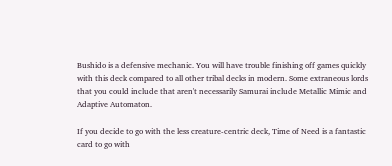Bushido is a defensive mechanic. You will have trouble finishing off games quickly with this deck compared to all other tribal decks in modern. Some extraneous lords that you could include that aren't necessarily Samurai include Metallic Mimic and Adaptive Automaton.

If you decide to go with the less creature-centric deck, Time of Need is a fantastic card to go with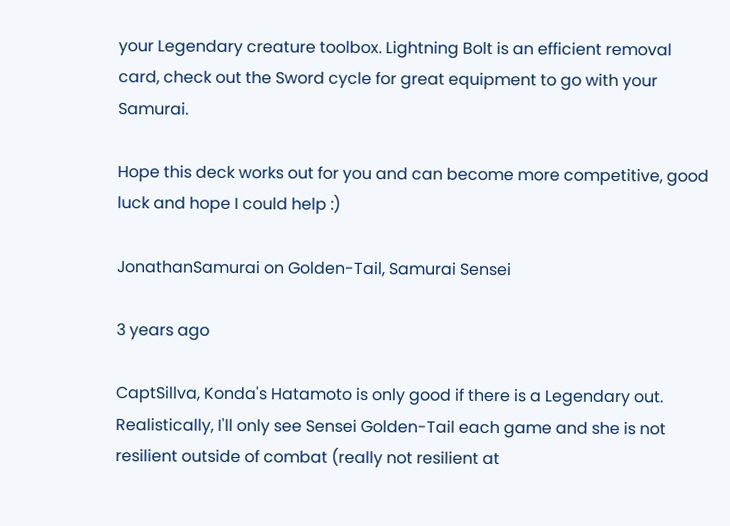your Legendary creature toolbox. Lightning Bolt is an efficient removal card, check out the Sword cycle for great equipment to go with your Samurai.

Hope this deck works out for you and can become more competitive, good luck and hope I could help :)

JonathanSamurai on Golden-Tail, Samurai Sensei

3 years ago

CaptSillva, Konda's Hatamoto is only good if there is a Legendary out. Realistically, I'll only see Sensei Golden-Tail each game and she is not resilient outside of combat (really not resilient at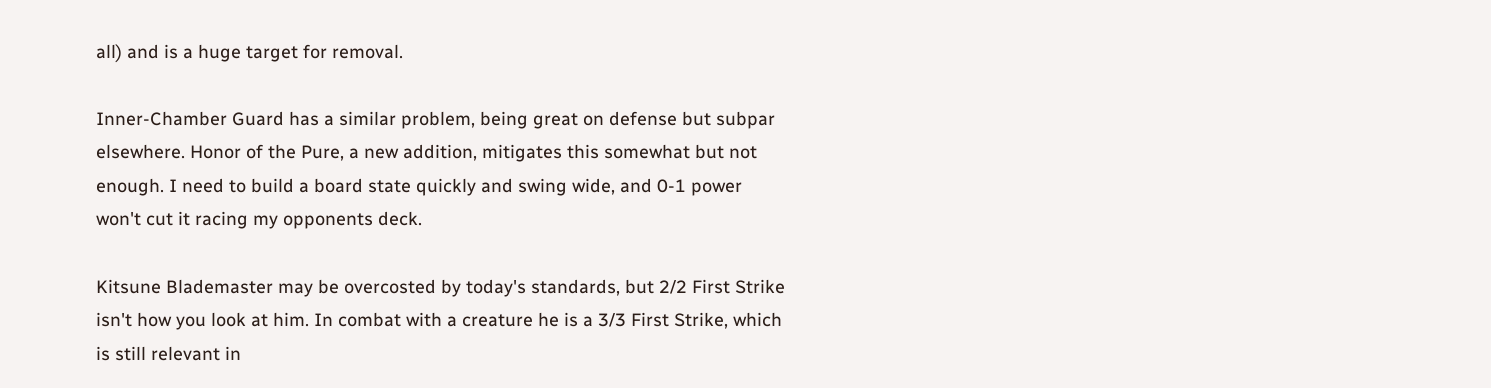all) and is a huge target for removal.

Inner-Chamber Guard has a similar problem, being great on defense but subpar elsewhere. Honor of the Pure, a new addition, mitigates this somewhat but not enough. I need to build a board state quickly and swing wide, and 0-1 power won't cut it racing my opponents deck.

Kitsune Blademaster may be overcosted by today's standards, but 2/2 First Strike isn't how you look at him. In combat with a creature he is a 3/3 First Strike, which is still relevant in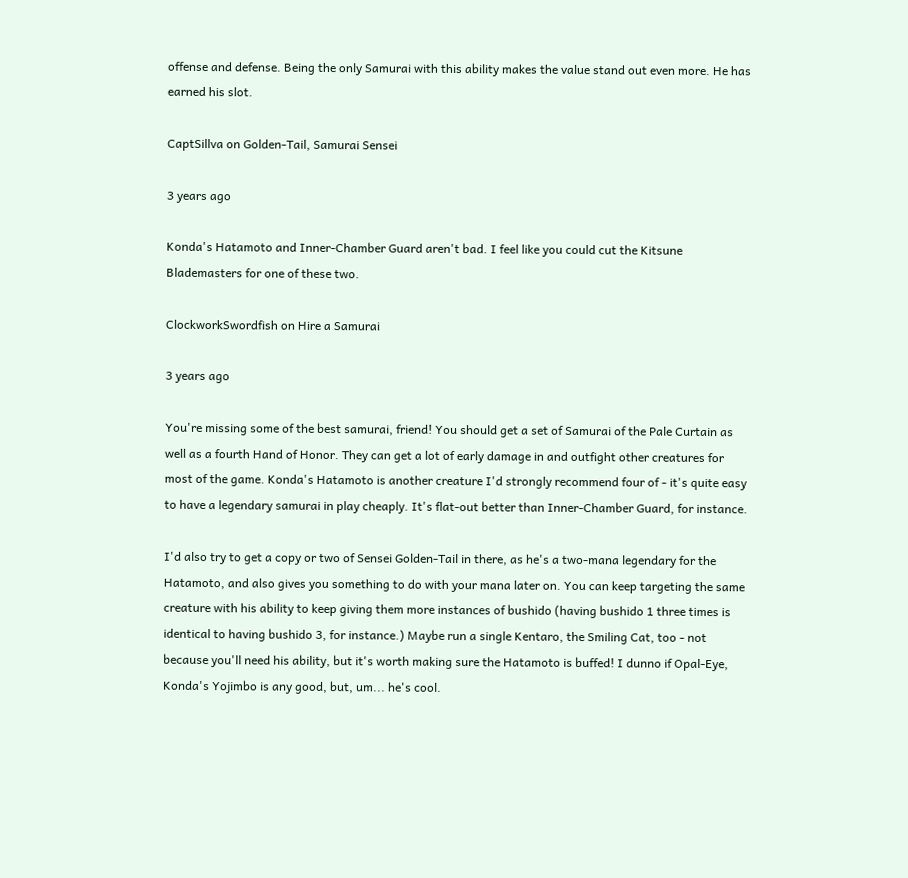offense and defense. Being the only Samurai with this ability makes the value stand out even more. He has earned his slot.

CaptSillva on Golden-Tail, Samurai Sensei

3 years ago

Konda's Hatamoto and Inner-Chamber Guard aren't bad. I feel like you could cut the Kitsune Blademasters for one of these two.

ClockworkSwordfish on Hire a Samurai

3 years ago

You're missing some of the best samurai, friend! You should get a set of Samurai of the Pale Curtain as well as a fourth Hand of Honor. They can get a lot of early damage in and outfight other creatures for most of the game. Konda's Hatamoto is another creature I'd strongly recommend four of - it's quite easy to have a legendary samurai in play cheaply. It's flat-out better than Inner-Chamber Guard, for instance.

I'd also try to get a copy or two of Sensei Golden-Tail in there, as he's a two-mana legendary for the Hatamoto, and also gives you something to do with your mana later on. You can keep targeting the same creature with his ability to keep giving them more instances of bushido (having bushido 1 three times is identical to having bushido 3, for instance.) Maybe run a single Kentaro, the Smiling Cat, too - not because you'll need his ability, but it's worth making sure the Hatamoto is buffed! I dunno if Opal-Eye, Konda's Yojimbo is any good, but, um... he's cool.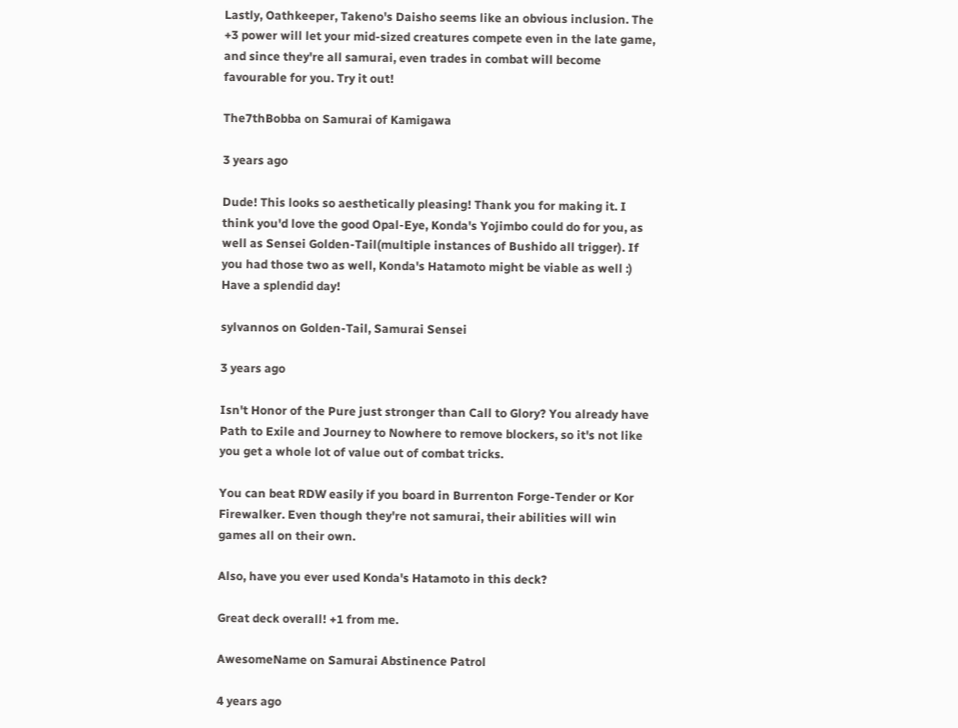Lastly, Oathkeeper, Takeno's Daisho seems like an obvious inclusion. The +3 power will let your mid-sized creatures compete even in the late game, and since they're all samurai, even trades in combat will become favourable for you. Try it out!

The7thBobba on Samurai of Kamigawa

3 years ago

Dude! This looks so aesthetically pleasing! Thank you for making it. I think you'd love the good Opal-Eye, Konda's Yojimbo could do for you, as well as Sensei Golden-Tail(multiple instances of Bushido all trigger). If you had those two as well, Konda's Hatamoto might be viable as well :) Have a splendid day!

sylvannos on Golden-Tail, Samurai Sensei

3 years ago

Isn't Honor of the Pure just stronger than Call to Glory? You already have Path to Exile and Journey to Nowhere to remove blockers, so it's not like you get a whole lot of value out of combat tricks.

You can beat RDW easily if you board in Burrenton Forge-Tender or Kor Firewalker. Even though they're not samurai, their abilities will win games all on their own.

Also, have you ever used Konda's Hatamoto in this deck?

Great deck overall! +1 from me.

AwesomeName on Samurai Abstinence Patrol

4 years ago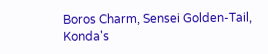Boros Charm, Sensei Golden-Tail, Konda's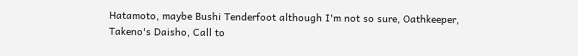Hatamoto, maybe Bushi Tenderfoot although I'm not so sure, Oathkeeper, Takeno's Daisho, Call to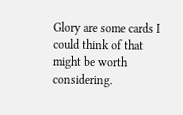Glory are some cards I could think of that might be worth considering.